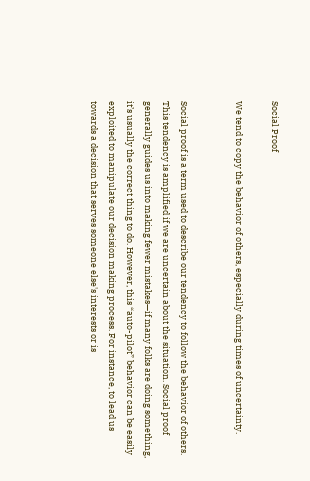Social Proof

We tend to copy the behavior of others, especially during times of uncertainty.


Social proof is a term used to describe our tendency to follow the behavior of others. This tendency is amplified if we are uncertain about the situation. Social proof generally guides us into making fewer mistakes—if many folks are doing something, it’s usually the correct thing to do. However, this “auto-pilot” behavior can be easily exploited to manipulate our decision making process. For instance, to lead us towards a decision that serves someone else's interests or is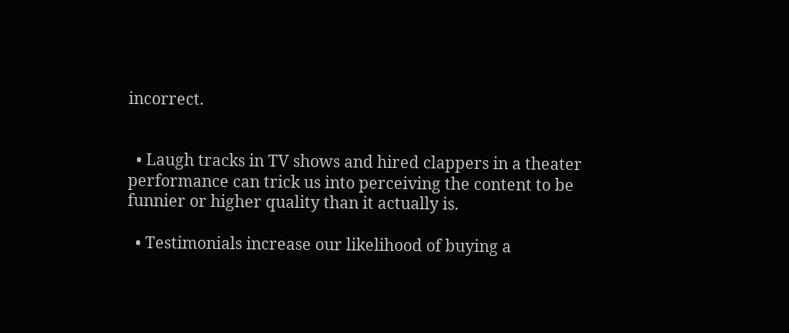incorrect.


  • Laugh tracks in TV shows and hired clappers in a theater performance can trick us into perceiving the content to be funnier or higher quality than it actually is.

  • Testimonials increase our likelihood of buying a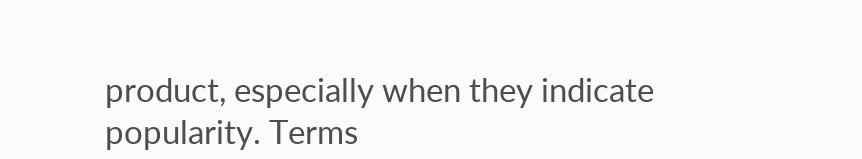product, especially when they indicate popularity. Terms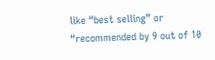like “best selling” or “recommended by 9 out of 10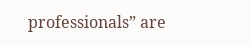professionals” are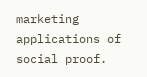marketing applications of social proof.